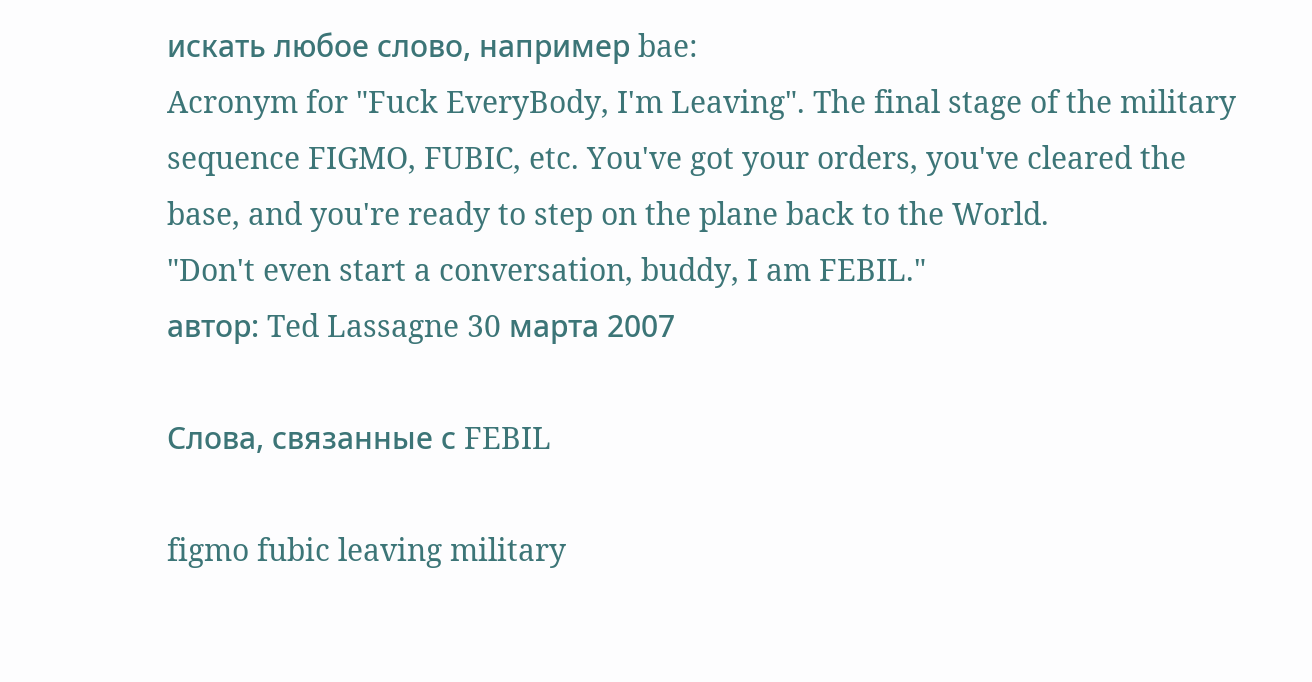искать любое слово, например bae:
Acronym for "Fuck EveryBody, I'm Leaving". The final stage of the military sequence FIGMO, FUBIC, etc. You've got your orders, you've cleared the base, and you're ready to step on the plane back to the World.
"Don't even start a conversation, buddy, I am FEBIL."
автор: Ted Lassagne 30 марта 2007

Слова, связанные с FEBIL

figmo fubic leaving military